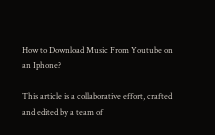How to Download Music From Youtube on an Iphone?

This article is a collaborative effort, crafted and edited by a team of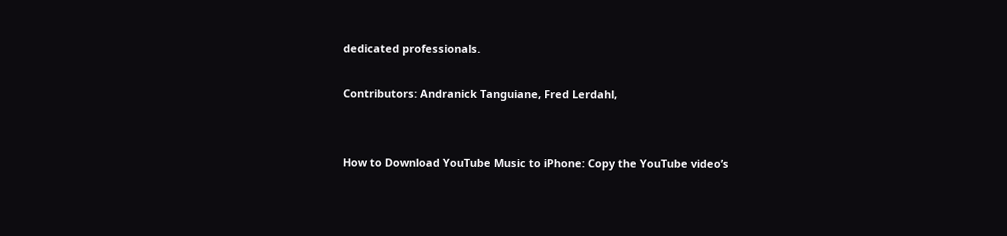dedicated professionals.

Contributors: Andranick Tanguiane, Fred Lerdahl,


How to Download YouTube Music to iPhone: Copy the YouTube video’s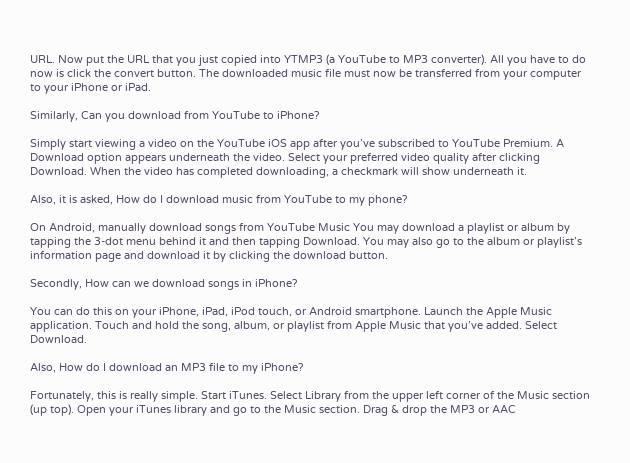URL. Now put the URL that you just copied into YTMP3 (a YouTube to MP3 converter). All you have to do now is click the convert button. The downloaded music file must now be transferred from your computer to your iPhone or iPad.

Similarly, Can you download from YouTube to iPhone?

Simply start viewing a video on the YouTube iOS app after you’ve subscribed to YouTube Premium. A Download option appears underneath the video. Select your preferred video quality after clicking Download. When the video has completed downloading, a checkmark will show underneath it.

Also, it is asked, How do I download music from YouTube to my phone?

On Android, manually download songs from YouTube Music You may download a playlist or album by tapping the 3-dot menu behind it and then tapping Download. You may also go to the album or playlist’s information page and download it by clicking the download button.

Secondly, How can we download songs in iPhone?

You can do this on your iPhone, iPad, iPod touch, or Android smartphone. Launch the Apple Music application. Touch and hold the song, album, or playlist from Apple Music that you’ve added. Select Download.

Also, How do I download an MP3 file to my iPhone?

Fortunately, this is really simple. Start iTunes. Select Library from the upper left corner of the Music section (up top). Open your iTunes library and go to the Music section. Drag & drop the MP3 or AAC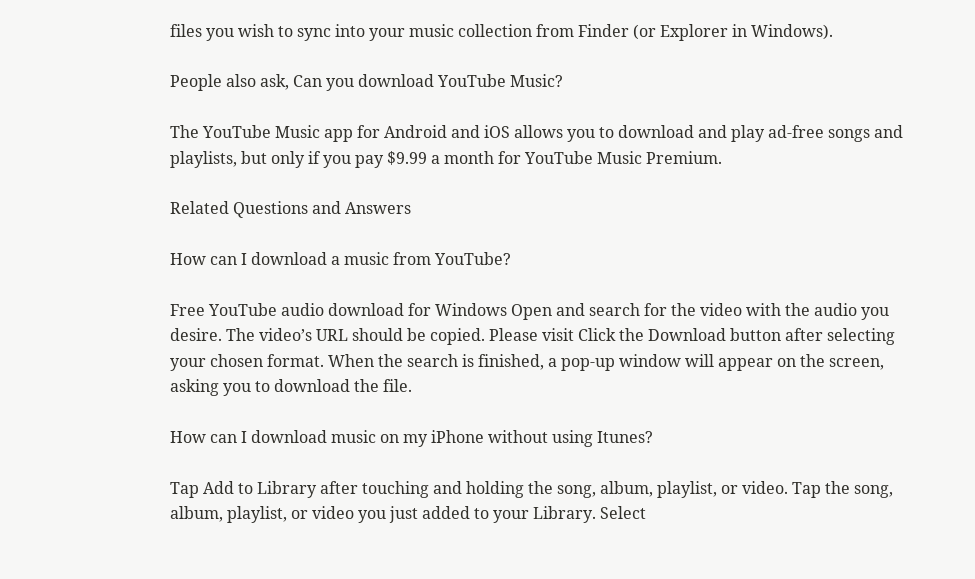files you wish to sync into your music collection from Finder (or Explorer in Windows).

People also ask, Can you download YouTube Music?

The YouTube Music app for Android and iOS allows you to download and play ad-free songs and playlists, but only if you pay $9.99 a month for YouTube Music Premium.

Related Questions and Answers

How can I download a music from YouTube?

Free YouTube audio download for Windows Open and search for the video with the audio you desire. The video’s URL should be copied. Please visit Click the Download button after selecting your chosen format. When the search is finished, a pop-up window will appear on the screen, asking you to download the file.

How can I download music on my iPhone without using Itunes?

Tap Add to Library after touching and holding the song, album, playlist, or video. Tap the song, album, playlist, or video you just added to your Library. Select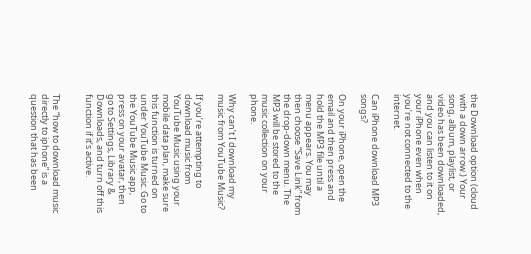the Download option (cloud with a down arrow.) Your song, album, playlist, or video has been downloaded, and you can listen to it on your iPhone even when you’re not connected to the internet.

Can iPhone download MP3 songs?

On your iPhone, open the email and then press and hold the MP3 file until a menu appears. You may then choose “Save Link” from the drop-down menu. The MP3 will be stored to the music collection on your phone.

Why can’t I download my music from YouTube Music?

If you’re attempting to download music from YouTube Music using your mobile data plan, make sure this function is turned on under YouTube Music. Go to the YouTube Music app, press on your avatar, then go to Settings, Library & Downloads, and turn off this function if it’s active.


The “how to download music directly to iphone” is a question that has been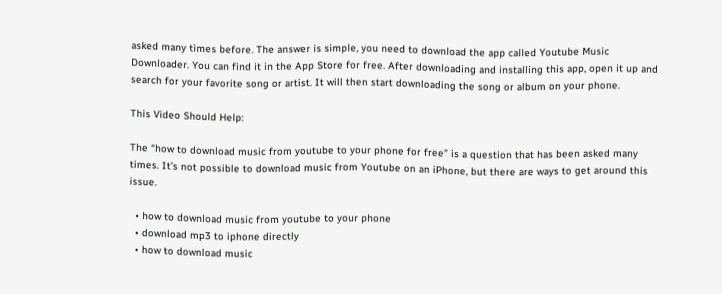asked many times before. The answer is simple, you need to download the app called Youtube Music Downloader. You can find it in the App Store for free. After downloading and installing this app, open it up and search for your favorite song or artist. It will then start downloading the song or album on your phone.

This Video Should Help:

The “how to download music from youtube to your phone for free” is a question that has been asked many times. It’s not possible to download music from Youtube on an iPhone, but there are ways to get around this issue.

  • how to download music from youtube to your phone
  • download mp3 to iphone directly
  • how to download music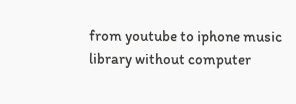from youtube to iphone music library without computer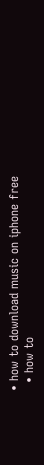• how to download music on iphone free
  • how to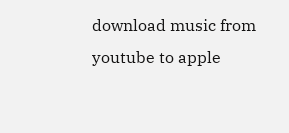download music from youtube to apple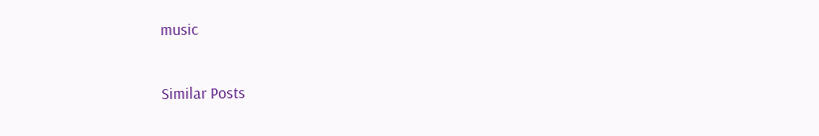music

Similar Posts